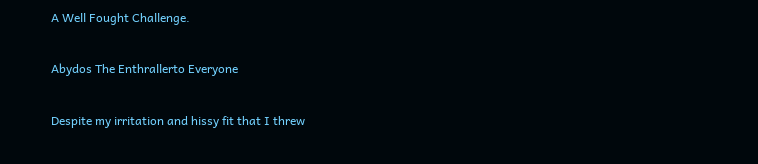A Well Fought Challenge.

Abydos The Enthrallerto Everyone

Despite my irritation and hissy fit that I threw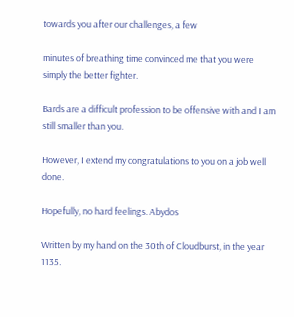towards you after our challenges, a few

minutes of breathing time convinced me that you were simply the better fighter.

Bards are a difficult profession to be offensive with and I am still smaller than you.

However, I extend my congratulations to you on a job well done.

Hopefully, no hard feelings. Abydos

Written by my hand on the 30th of Cloudburst, in the year 1135.